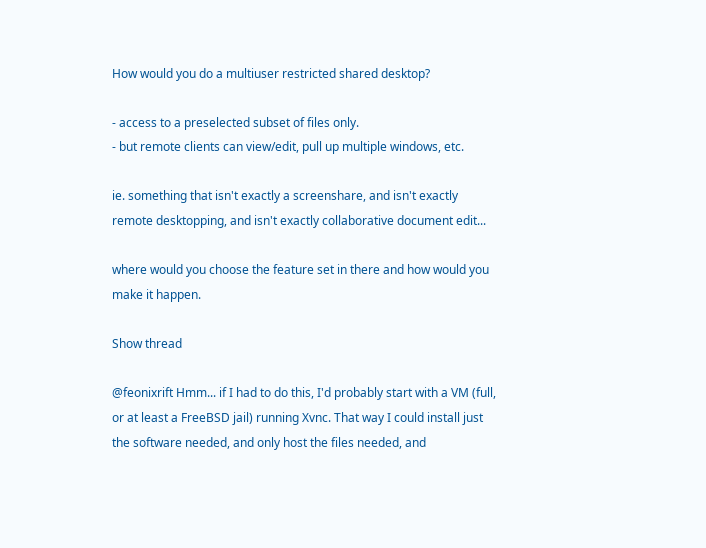How would you do a multiuser restricted shared desktop?

- access to a preselected subset of files only.
- but remote clients can view/edit, pull up multiple windows, etc.

ie. something that isn't exactly a screenshare, and isn't exactly remote desktopping, and isn't exactly collaborative document edit...

where would you choose the feature set in there and how would you make it happen.

Show thread

@feonixrift Hmm... if I had to do this, I'd probably start with a VM (full, or at least a FreeBSD jail) running Xvnc. That way I could install just the software needed, and only host the files needed, and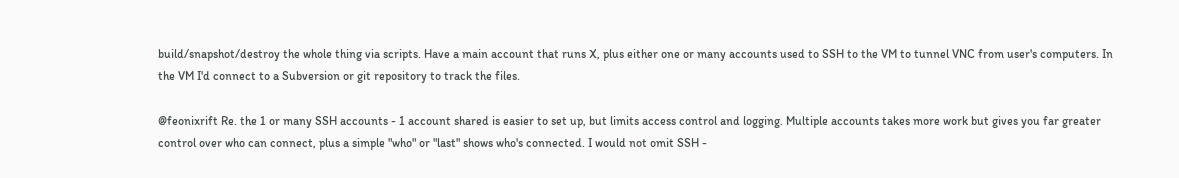build/snapshot/destroy the whole thing via scripts. Have a main account that runs X, plus either one or many accounts used to SSH to the VM to tunnel VNC from user's computers. In the VM I'd connect to a Subversion or git repository to track the files.

@feonixrift Re. the 1 or many SSH accounts - 1 account shared is easier to set up, but limits access control and logging. Multiple accounts takes more work but gives you far greater control over who can connect, plus a simple "who" or "last" shows who's connected. I would not omit SSH -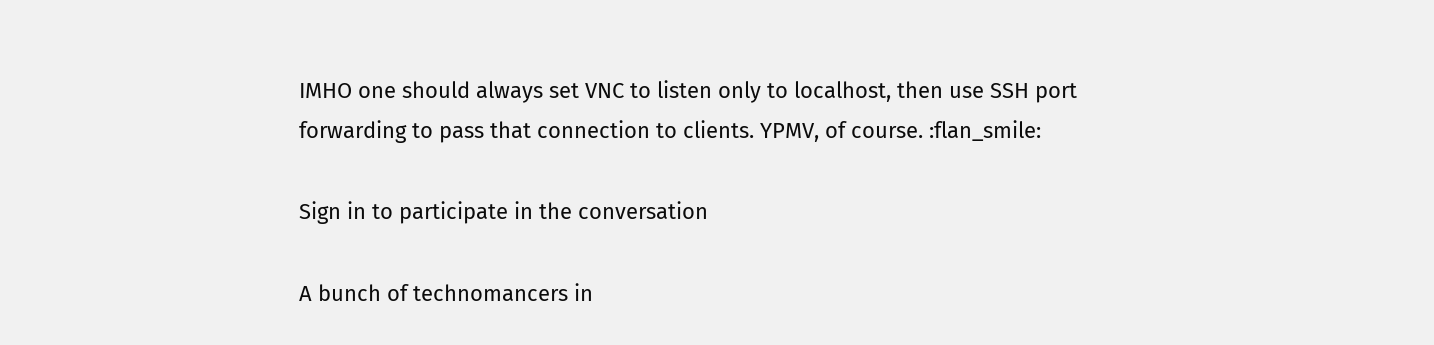IMHO one should always set VNC to listen only to localhost, then use SSH port forwarding to pass that connection to clients. YPMV, of course. :flan_smile:

Sign in to participate in the conversation

A bunch of technomancers in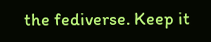the fediverse. Keep it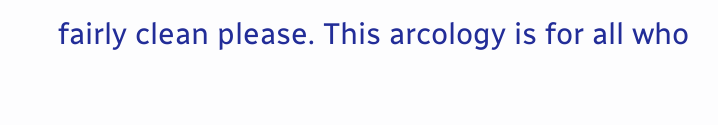fairly clean please. This arcology is for all who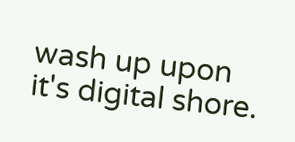wash up upon it's digital shore.